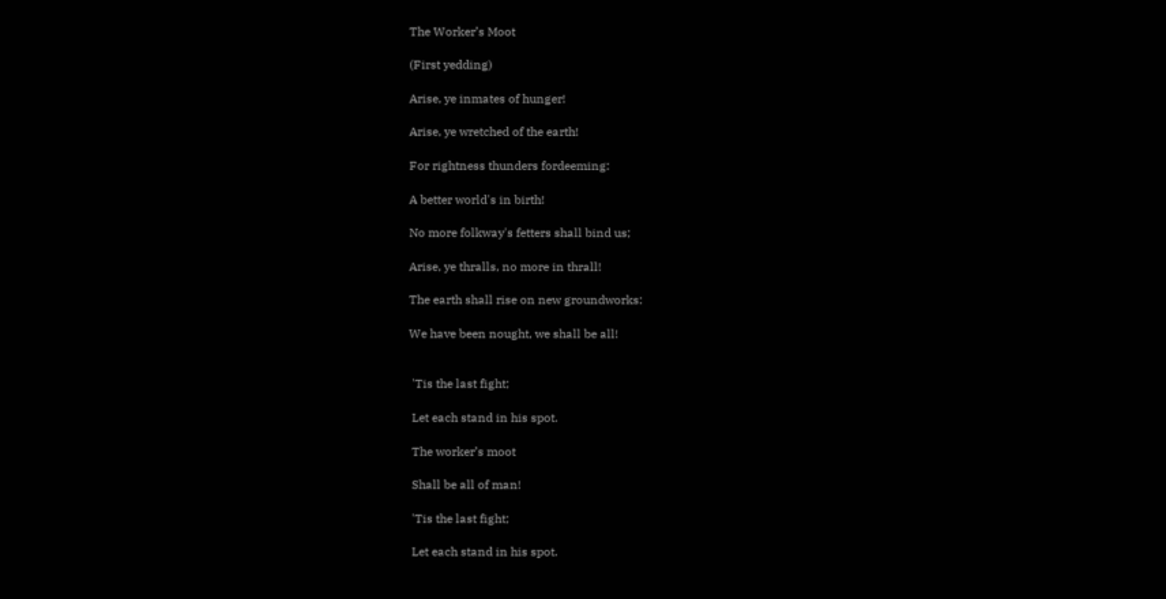The Worker’s Moot

(First yedding)

Arise, ye inmates of hunger!

Arise, ye wretched of the earth!

For rightness thunders fordeeming:

A better world's in birth!

No more folkway's fetters shall bind us;

Arise, ye thralls, no more in thrall!

The earth shall rise on new groundworks:

We have been nought, we shall be all!


 'Tis the last fight;

 Let each stand in his spot.

 The worker’s moot

 Shall be all of man!

 'Tis the last fight;

 Let each stand in his spot.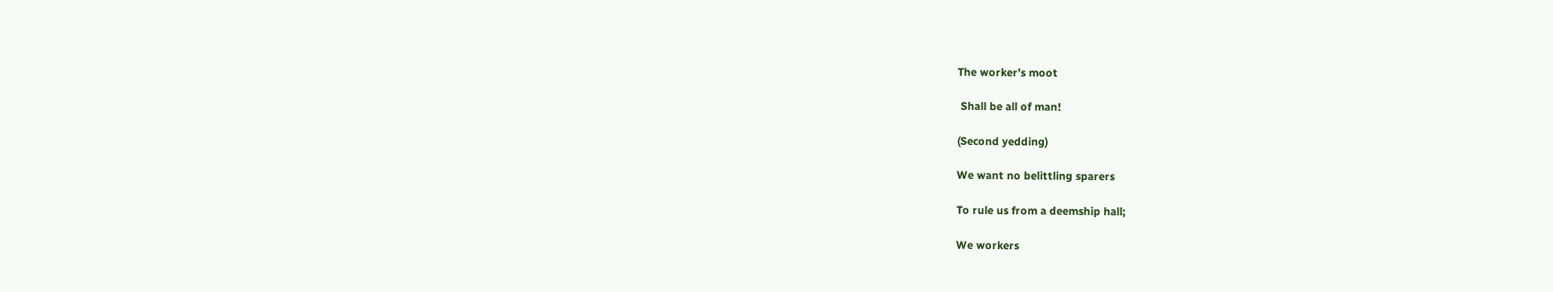The worker’s moot

 Shall be all of man!

(Second yedding)

We want no belittling sparers

To rule us from a deemship hall;

We workers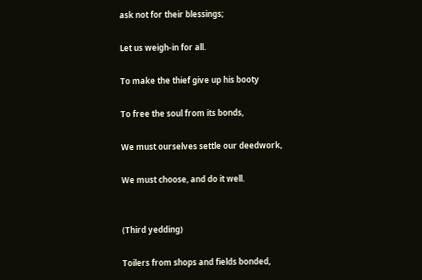ask not for their blessings;

Let us weigh-in for all.

To make the thief give up his booty

To free the soul from its bonds,

We must ourselves settle our deedwork,

We must choose, and do it well.


(Third yedding)

Toilers from shops and fields bonded,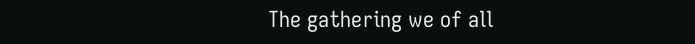The gathering we of all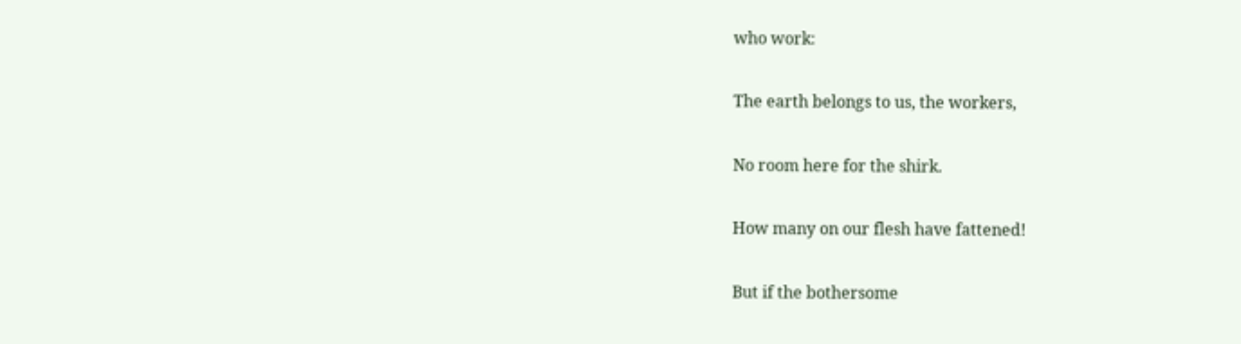who work:

The earth belongs to us, the workers,

No room here for the shirk.

How many on our flesh have fattened!

But if the bothersome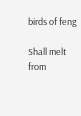birds of feng

Shall melt from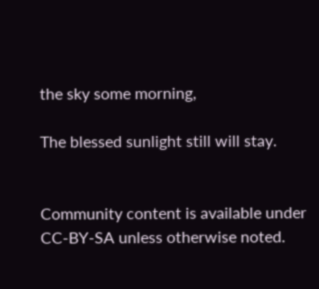the sky some morning,

The blessed sunlight still will stay.


Community content is available under CC-BY-SA unless otherwise noted.